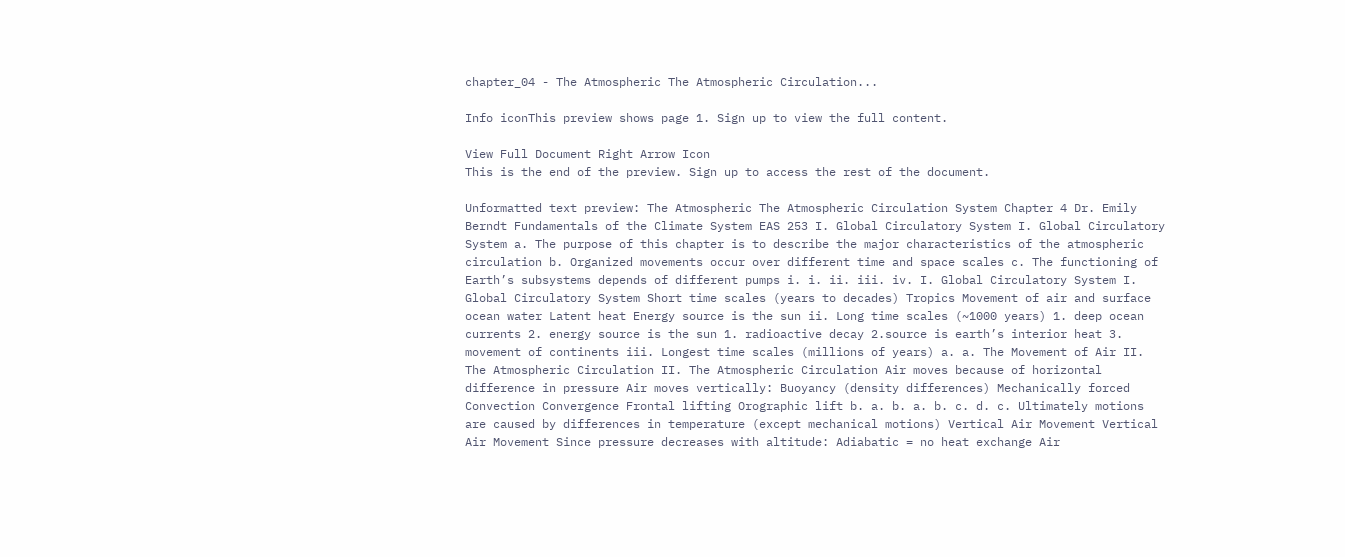chapter_04 - The Atmospheric The Atmospheric Circulation...

Info iconThis preview shows page 1. Sign up to view the full content.

View Full Document Right Arrow Icon
This is the end of the preview. Sign up to access the rest of the document.

Unformatted text preview: The Atmospheric The Atmospheric Circulation System Chapter 4 Dr. Emily Berndt Fundamentals of the Climate System EAS 253 I. Global Circulatory System I. Global Circulatory System a. The purpose of this chapter is to describe the major characteristics of the atmospheric circulation b. Organized movements occur over different time and space scales c. The functioning of Earth’s subsystems depends of different pumps i. i. ii. iii. iv. I. Global Circulatory System I. Global Circulatory System Short time scales (years to decades) Tropics Movement of air and surface ocean water Latent heat Energy source is the sun ii. Long time scales (~1000 years) 1. deep ocean currents 2. energy source is the sun 1. radioactive decay 2.source is earth’s interior heat 3. movement of continents iii. Longest time scales (millions of years) a. a. The Movement of Air II. The Atmospheric Circulation II. The Atmospheric Circulation Air moves because of horizontal difference in pressure Air moves vertically: Buoyancy (density differences) Mechanically forced Convection Convergence Frontal lifting Orographic lift b. a. b. a. b. c. d. c. Ultimately motions are caused by differences in temperature (except mechanical motions) Vertical Air Movement Vertical Air Movement Since pressure decreases with altitude: Adiabatic = no heat exchange Air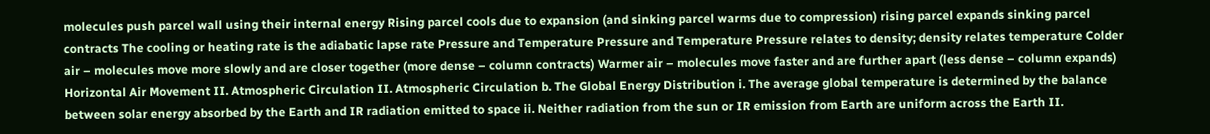molecules push parcel wall using their internal energy Rising parcel cools due to expansion (and sinking parcel warms due to compression) rising parcel expands sinking parcel contracts The cooling or heating rate is the adiabatic lapse rate Pressure and Temperature Pressure and Temperature Pressure relates to density; density relates temperature Colder air – molecules move more slowly and are closer together (more dense – column contracts) Warmer air – molecules move faster and are further apart (less dense – column expands) Horizontal Air Movement II. Atmospheric Circulation II. Atmospheric Circulation b. The Global Energy Distribution i. The average global temperature is determined by the balance between solar energy absorbed by the Earth and IR radiation emitted to space ii. Neither radiation from the sun or IR emission from Earth are uniform across the Earth II.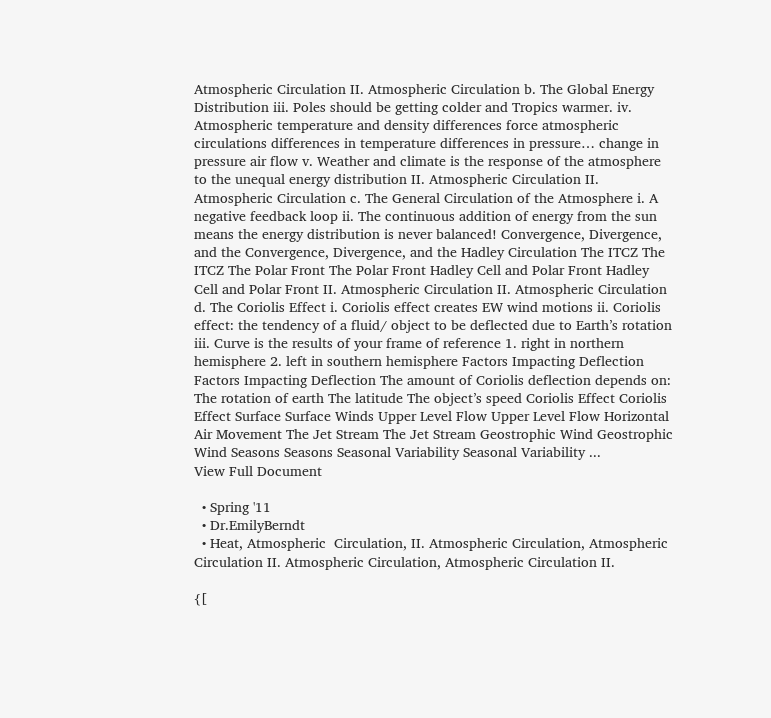Atmospheric Circulation II. Atmospheric Circulation b. The Global Energy Distribution iii. Poles should be getting colder and Tropics warmer. iv. Atmospheric temperature and density differences force atmospheric circulations differences in temperature differences in pressure… change in pressure air flow v. Weather and climate is the response of the atmosphere to the unequal energy distribution II. Atmospheric Circulation II. Atmospheric Circulation c. The General Circulation of the Atmosphere i. A negative feedback loop ii. The continuous addition of energy from the sun means the energy distribution is never balanced! Convergence, Divergence, and the Convergence, Divergence, and the Hadley Circulation The ITCZ The ITCZ The Polar Front The Polar Front Hadley Cell and Polar Front Hadley Cell and Polar Front II. Atmospheric Circulation II. Atmospheric Circulation d. The Coriolis Effect i. Coriolis effect creates EW wind motions ii. Coriolis effect: the tendency of a fluid/ object to be deflected due to Earth’s rotation iii. Curve is the results of your frame of reference 1. right in northern hemisphere 2. left in southern hemisphere Factors Impacting Deflection Factors Impacting Deflection The amount of Coriolis deflection depends on: The rotation of earth The latitude The object’s speed Coriolis Effect Coriolis Effect Surface Surface Winds Upper Level Flow Upper Level Flow Horizontal Air Movement The Jet Stream The Jet Stream Geostrophic Wind Geostrophic Wind Seasons Seasons Seasonal Variability Seasonal Variability ...
View Full Document

  • Spring '11
  • Dr.EmilyBerndt
  • Heat, Atmospheric  Circulation, II. Atmospheric Circulation, Atmospheric Circulation II. Atmospheric Circulation, Atmospheric Circulation II.

{[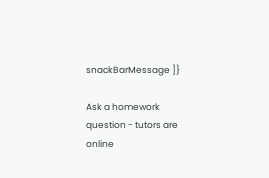snackBarMessage ]}

Ask a homework question - tutors are online